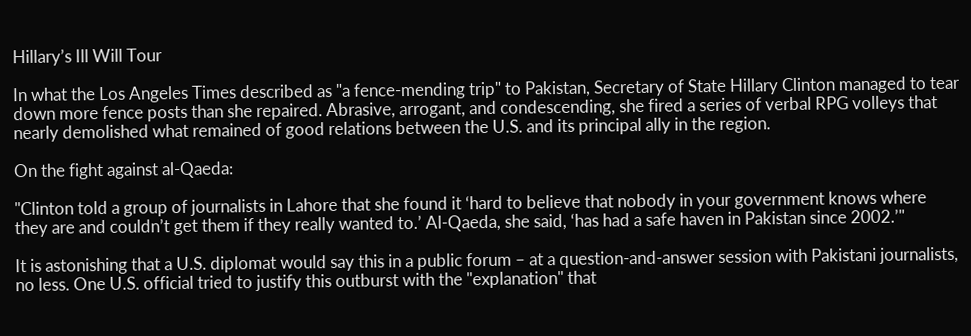Hillary’s Ill Will Tour

In what the Los Angeles Times described as "a fence-mending trip" to Pakistan, Secretary of State Hillary Clinton managed to tear down more fence posts than she repaired. Abrasive, arrogant, and condescending, she fired a series of verbal RPG volleys that nearly demolished what remained of good relations between the U.S. and its principal ally in the region.

On the fight against al-Qaeda:

"Clinton told a group of journalists in Lahore that she found it ‘hard to believe that nobody in your government knows where they are and couldn’t get them if they really wanted to.’ Al-Qaeda, she said, ‘has had a safe haven in Pakistan since 2002.’"

It is astonishing that a U.S. diplomat would say this in a public forum – at a question-and-answer session with Pakistani journalists, no less. One U.S. official tried to justify this outburst with the "explanation" that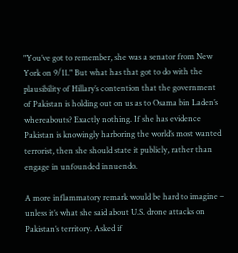"You’ve got to remember, she was a senator from New York on 9/11." But what has that got to do with the plausibility of Hillary’s contention that the government of Pakistan is holding out on us as to Osama bin Laden’s whereabouts? Exactly nothing. If she has evidence Pakistan is knowingly harboring the world’s most wanted terrorist, then she should state it publicly, rather than engage in unfounded innuendo.

A more inflammatory remark would be hard to imagine – unless it’s what she said about U.S. drone attacks on Pakistan’s territory. Asked if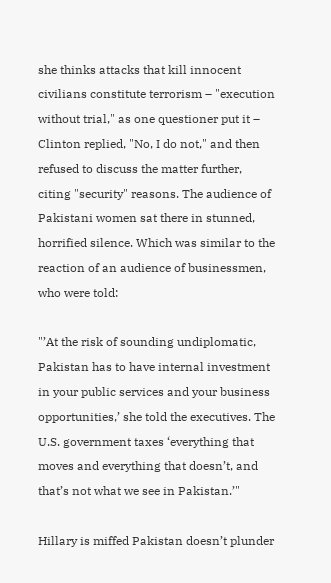she thinks attacks that kill innocent civilians constitute terrorism – "execution without trial," as one questioner put it – Clinton replied, "No, I do not," and then refused to discuss the matter further, citing "security" reasons. The audience of Pakistani women sat there in stunned, horrified silence. Which was similar to the reaction of an audience of businessmen, who were told:

"’At the risk of sounding undiplomatic, Pakistan has to have internal investment in your public services and your business opportunities,’ she told the executives. The U.S. government taxes ‘everything that moves and everything that doesn’t, and that’s not what we see in Pakistan.’"

Hillary is miffed Pakistan doesn’t plunder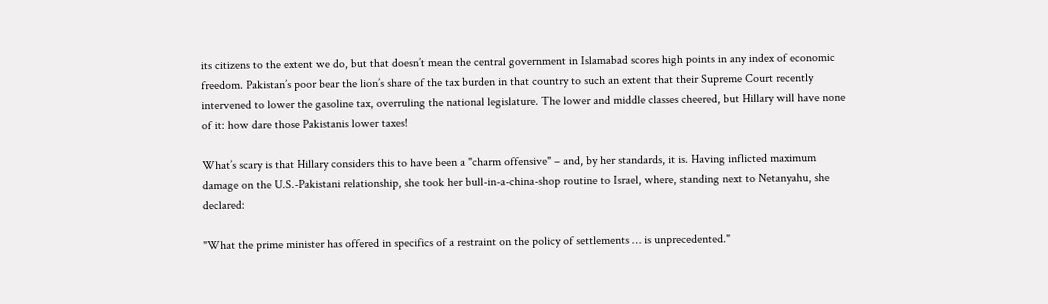its citizens to the extent we do, but that doesn’t mean the central government in Islamabad scores high points in any index of economic freedom. Pakistan’s poor bear the lion’s share of the tax burden in that country to such an extent that their Supreme Court recently intervened to lower the gasoline tax, overruling the national legislature. The lower and middle classes cheered, but Hillary will have none of it: how dare those Pakistanis lower taxes!

What’s scary is that Hillary considers this to have been a "charm offensive" – and, by her standards, it is. Having inflicted maximum damage on the U.S.-Pakistani relationship, she took her bull-in-a-china-shop routine to Israel, where, standing next to Netanyahu, she declared:

"What the prime minister has offered in specifics of a restraint on the policy of settlements … is unprecedented."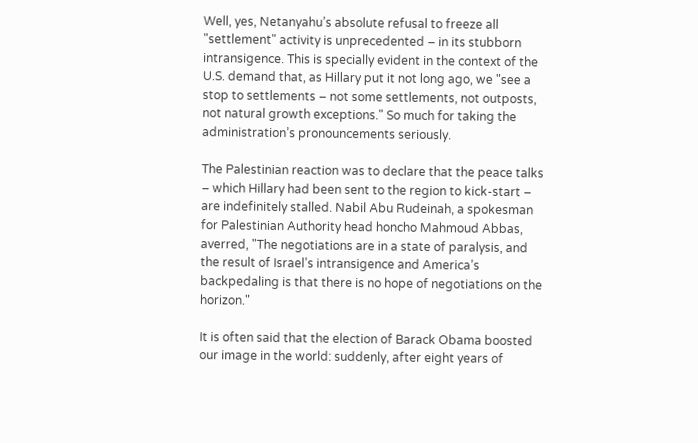Well, yes, Netanyahu’s absolute refusal to freeze all "settlement" activity is unprecedented – in its stubborn intransigence. This is specially evident in the context of the U.S. demand that, as Hillary put it not long ago, we "see a stop to settlements – not some settlements, not outposts, not natural growth exceptions." So much for taking the administration’s pronouncements seriously.

The Palestinian reaction was to declare that the peace talks – which Hillary had been sent to the region to kick-start – are indefinitely stalled. Nabil Abu Rudeinah, a spokesman for Palestinian Authority head honcho Mahmoud Abbas, averred, "The negotiations are in a state of paralysis, and the result of Israel’s intransigence and America’s backpedaling is that there is no hope of negotiations on the horizon."

It is often said that the election of Barack Obama boosted our image in the world: suddenly, after eight years of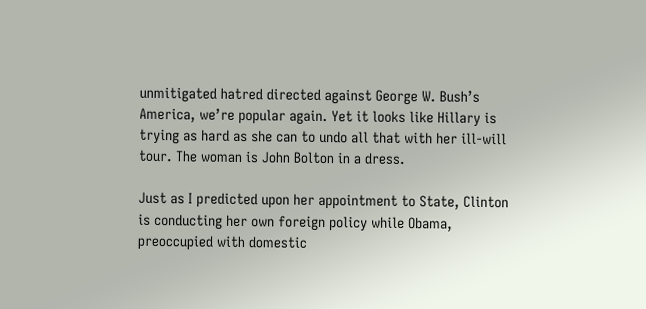unmitigated hatred directed against George W. Bush’s America, we’re popular again. Yet it looks like Hillary is trying as hard as she can to undo all that with her ill-will tour. The woman is John Bolton in a dress.

Just as I predicted upon her appointment to State, Clinton is conducting her own foreign policy while Obama, preoccupied with domestic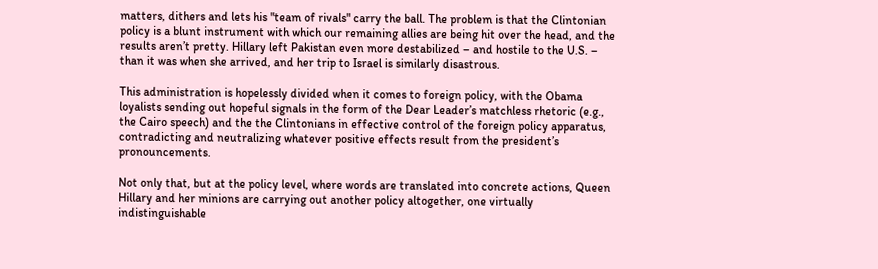matters, dithers and lets his "team of rivals" carry the ball. The problem is that the Clintonian policy is a blunt instrument with which our remaining allies are being hit over the head, and the results aren’t pretty. Hillary left Pakistan even more destabilized – and hostile to the U.S. – than it was when she arrived, and her trip to Israel is similarly disastrous.

This administration is hopelessly divided when it comes to foreign policy, with the Obama loyalists sending out hopeful signals in the form of the Dear Leader’s matchless rhetoric (e.g., the Cairo speech) and the the Clintonians in effective control of the foreign policy apparatus, contradicting and neutralizing whatever positive effects result from the president’s pronouncements.

Not only that, but at the policy level, where words are translated into concrete actions, Queen Hillary and her minions are carrying out another policy altogether, one virtually indistinguishable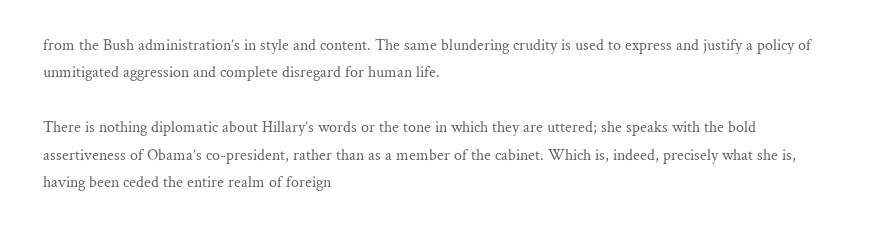from the Bush administration’s in style and content. The same blundering crudity is used to express and justify a policy of unmitigated aggression and complete disregard for human life.

There is nothing diplomatic about Hillary’s words or the tone in which they are uttered; she speaks with the bold assertiveness of Obama’s co-president, rather than as a member of the cabinet. Which is, indeed, precisely what she is, having been ceded the entire realm of foreign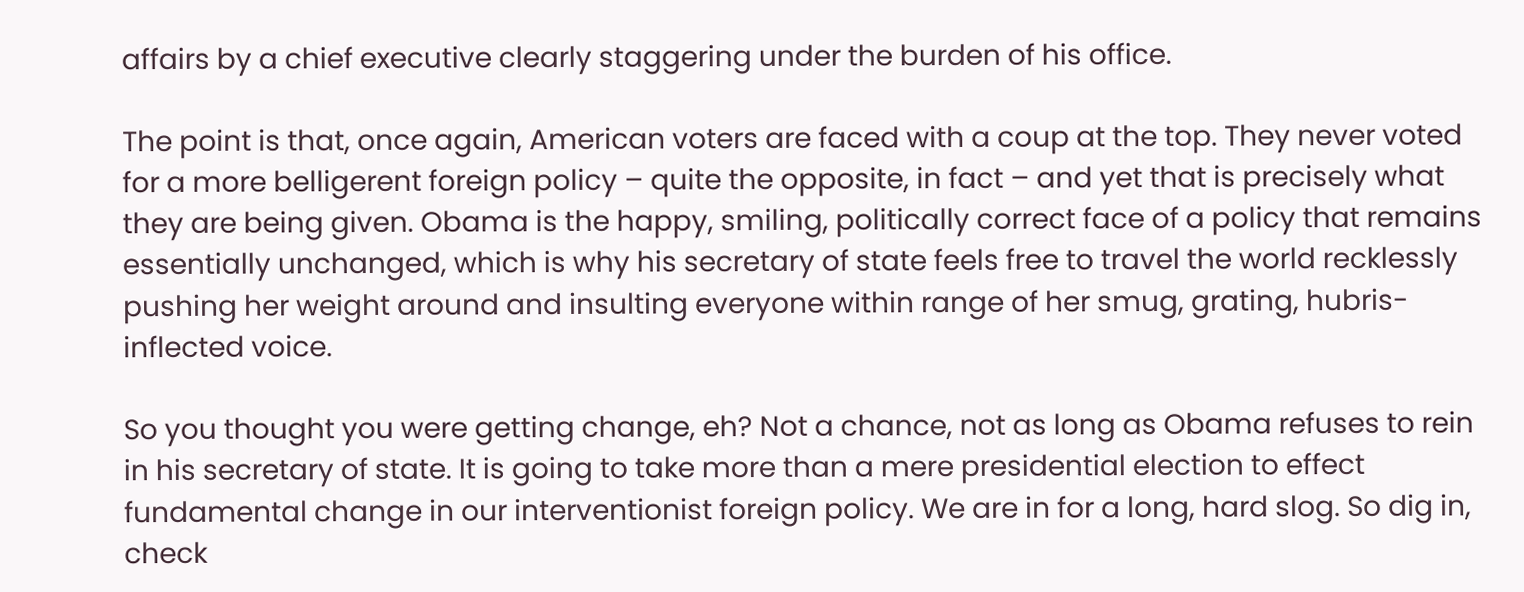affairs by a chief executive clearly staggering under the burden of his office.

The point is that, once again, American voters are faced with a coup at the top. They never voted for a more belligerent foreign policy – quite the opposite, in fact – and yet that is precisely what they are being given. Obama is the happy, smiling, politically correct face of a policy that remains essentially unchanged, which is why his secretary of state feels free to travel the world recklessly pushing her weight around and insulting everyone within range of her smug, grating, hubris-inflected voice.

So you thought you were getting change, eh? Not a chance, not as long as Obama refuses to rein in his secretary of state. It is going to take more than a mere presidential election to effect fundamental change in our interventionist foreign policy. We are in for a long, hard slog. So dig in, check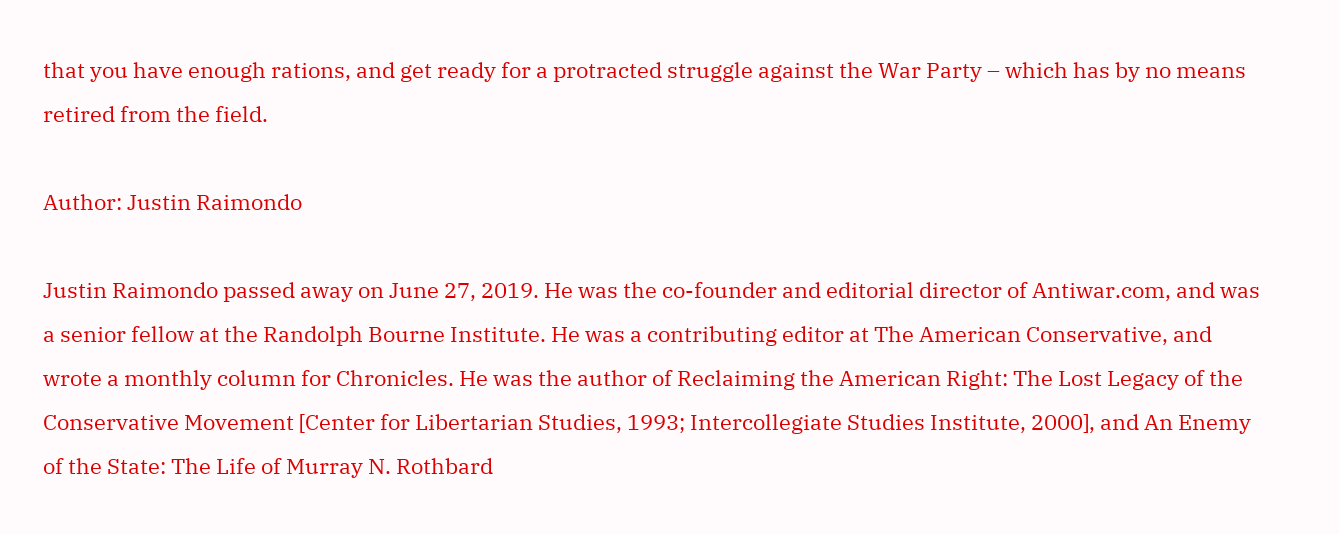that you have enough rations, and get ready for a protracted struggle against the War Party – which has by no means retired from the field.

Author: Justin Raimondo

Justin Raimondo passed away on June 27, 2019. He was the co-founder and editorial director of Antiwar.com, and was a senior fellow at the Randolph Bourne Institute. He was a contributing editor at The American Conservative, and wrote a monthly column for Chronicles. He was the author of Reclaiming the American Right: The Lost Legacy of the Conservative Movement [Center for Libertarian Studies, 1993; Intercollegiate Studies Institute, 2000], and An Enemy of the State: The Life of Murray N. Rothbard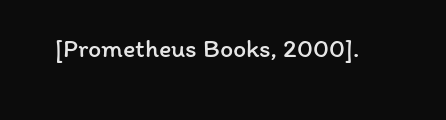[Prometheus Books, 2000].